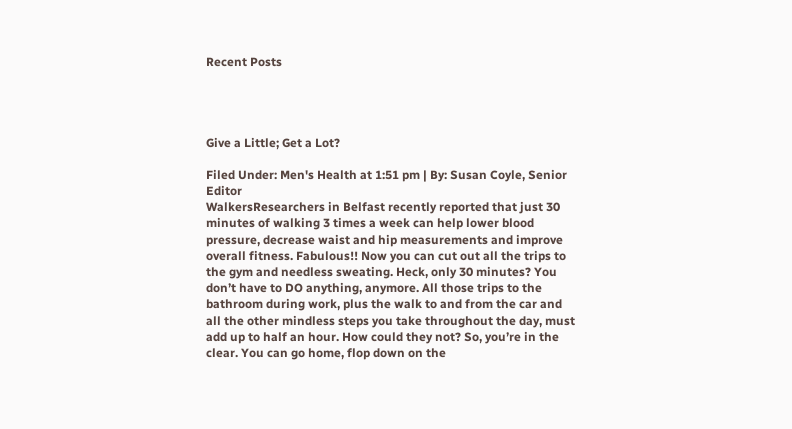Recent Posts




Give a Little; Get a Lot?

Filed Under: Men's Health at 1:51 pm | By: Susan Coyle, Senior Editor
WalkersResearchers in Belfast recently reported that just 30 minutes of walking 3 times a week can help lower blood pressure, decrease waist and hip measurements and improve overall fitness. Fabulous!! Now you can cut out all the trips to the gym and needless sweating. Heck, only 30 minutes? You don’t have to DO anything, anymore. All those trips to the bathroom during work, plus the walk to and from the car and all the other mindless steps you take throughout the day, must add up to half an hour. How could they not? So, you’re in the clear. You can go home, flop down on the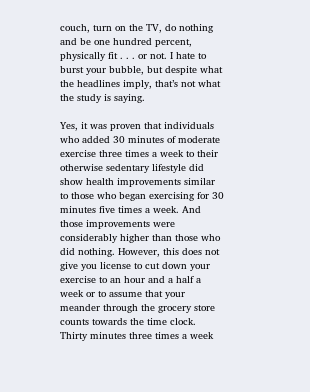couch, turn on the TV, do nothing and be one hundred percent, physically fit . . . or not. I hate to burst your bubble, but despite what the headlines imply, that’s not what the study is saying.

Yes, it was proven that individuals who added 30 minutes of moderate exercise three times a week to their otherwise sedentary lifestyle did show health improvements similar to those who began exercising for 30 minutes five times a week. And those improvements were considerably higher than those who did nothing. However, this does not give you license to cut down your exercise to an hour and a half a week or to assume that your meander through the grocery store counts towards the time clock. Thirty minutes three times a week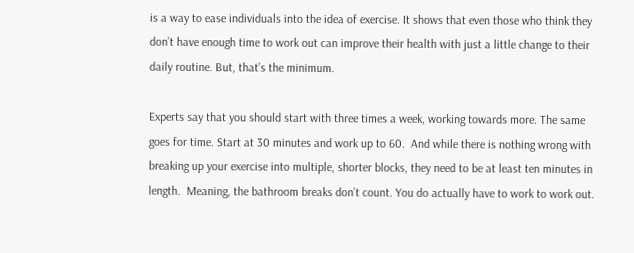is a way to ease individuals into the idea of exercise. It shows that even those who think they don’t have enough time to work out can improve their health with just a little change to their daily routine. But, that’s the minimum.

Experts say that you should start with three times a week, working towards more. The same goes for time. Start at 30 minutes and work up to 60.  And while there is nothing wrong with breaking up your exercise into multiple, shorter blocks, they need to be at least ten minutes in length.  Meaning, the bathroom breaks don’t count. You do actually have to work to work out.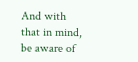And with that in mind, be aware of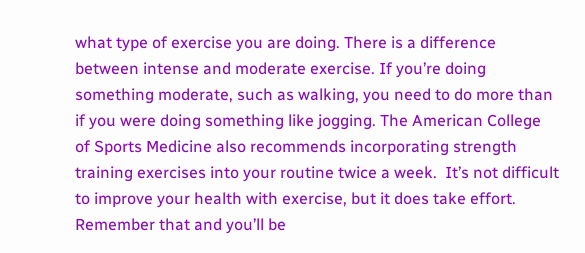what type of exercise you are doing. There is a difference between intense and moderate exercise. If you’re doing something moderate, such as walking, you need to do more than if you were doing something like jogging. The American College of Sports Medicine also recommends incorporating strength training exercises into your routine twice a week.  It’s not difficult to improve your health with exercise, but it does take effort. Remember that and you’ll be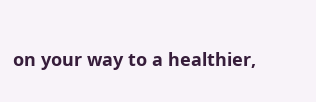on your way to a healthier,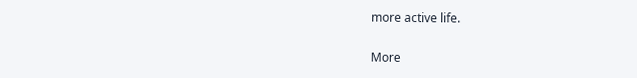more active life.

More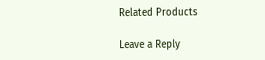Related Products

Leave a Reply